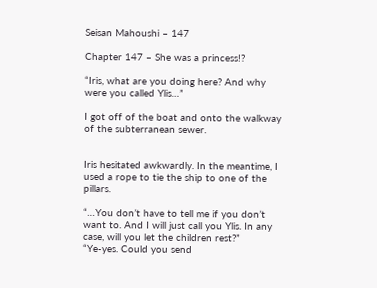Seisan Mahoushi – 147

Chapter 147 – She was a princess!?

“Iris, what are you doing here? And why were you called Ylis…”

I got off of the boat and onto the walkway of the subterranean sewer.


Iris hesitated awkwardly. In the meantime, I used a rope to tie the ship to one of the pillars.

“…You don’t have to tell me if you don’t want to. And I will just call you Ylis. In any case, will you let the children rest?”
“Ye-yes. Could you send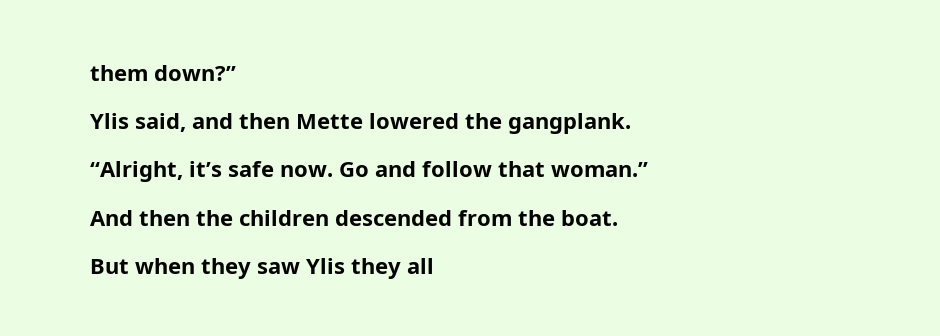them down?”

Ylis said, and then Mette lowered the gangplank.

“Alright, it’s safe now. Go and follow that woman.”

And then the children descended from the boat.

But when they saw Ylis they all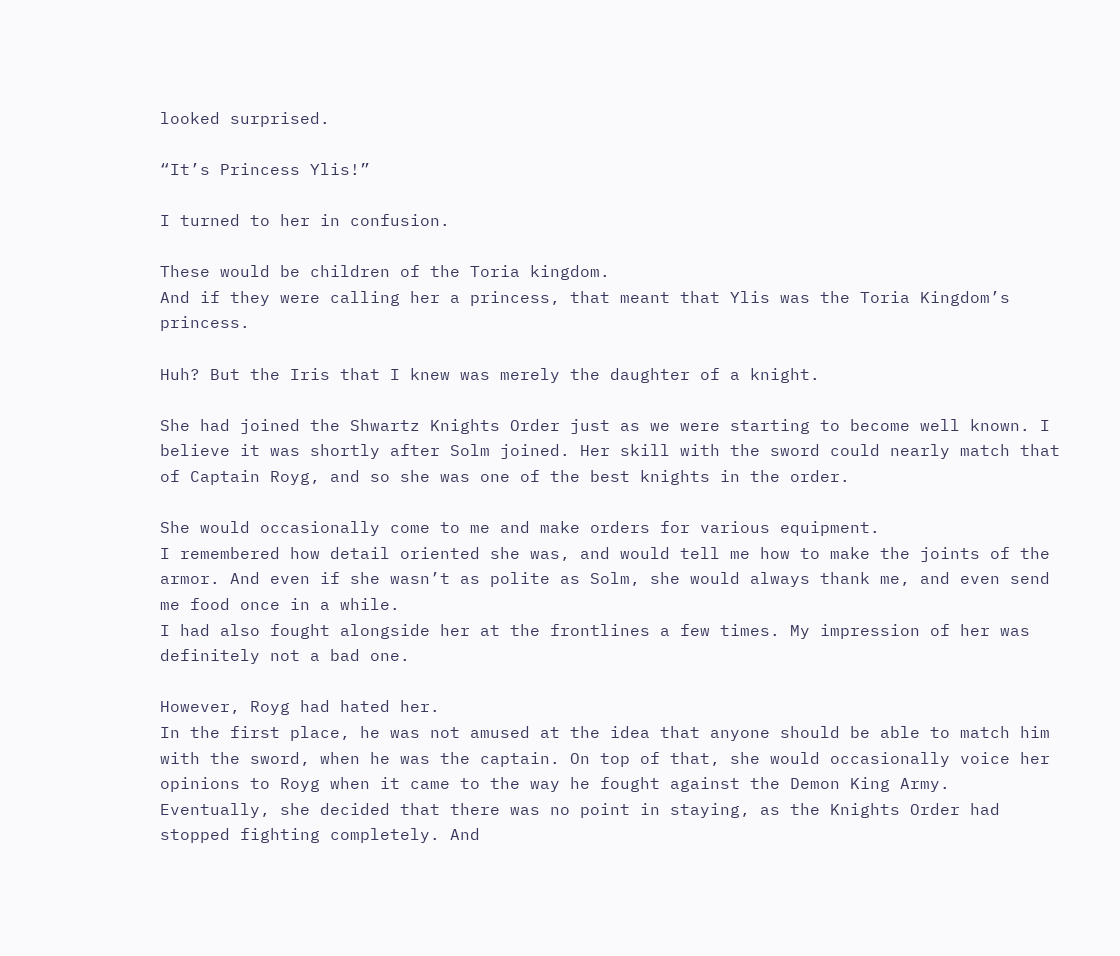looked surprised.

“It’s Princess Ylis!”

I turned to her in confusion.

These would be children of the Toria kingdom.
And if they were calling her a princess, that meant that Ylis was the Toria Kingdom’s princess.

Huh? But the Iris that I knew was merely the daughter of a knight.

She had joined the Shwartz Knights Order just as we were starting to become well known. I believe it was shortly after Solm joined. Her skill with the sword could nearly match that of Captain Royg, and so she was one of the best knights in the order.

She would occasionally come to me and make orders for various equipment.
I remembered how detail oriented she was, and would tell me how to make the joints of the armor. And even if she wasn’t as polite as Solm, she would always thank me, and even send me food once in a while.
I had also fought alongside her at the frontlines a few times. My impression of her was definitely not a bad one.

However, Royg had hated her.
In the first place, he was not amused at the idea that anyone should be able to match him with the sword, when he was the captain. On top of that, she would occasionally voice her opinions to Royg when it came to the way he fought against the Demon King Army. Eventually, she decided that there was no point in staying, as the Knights Order had stopped fighting completely. And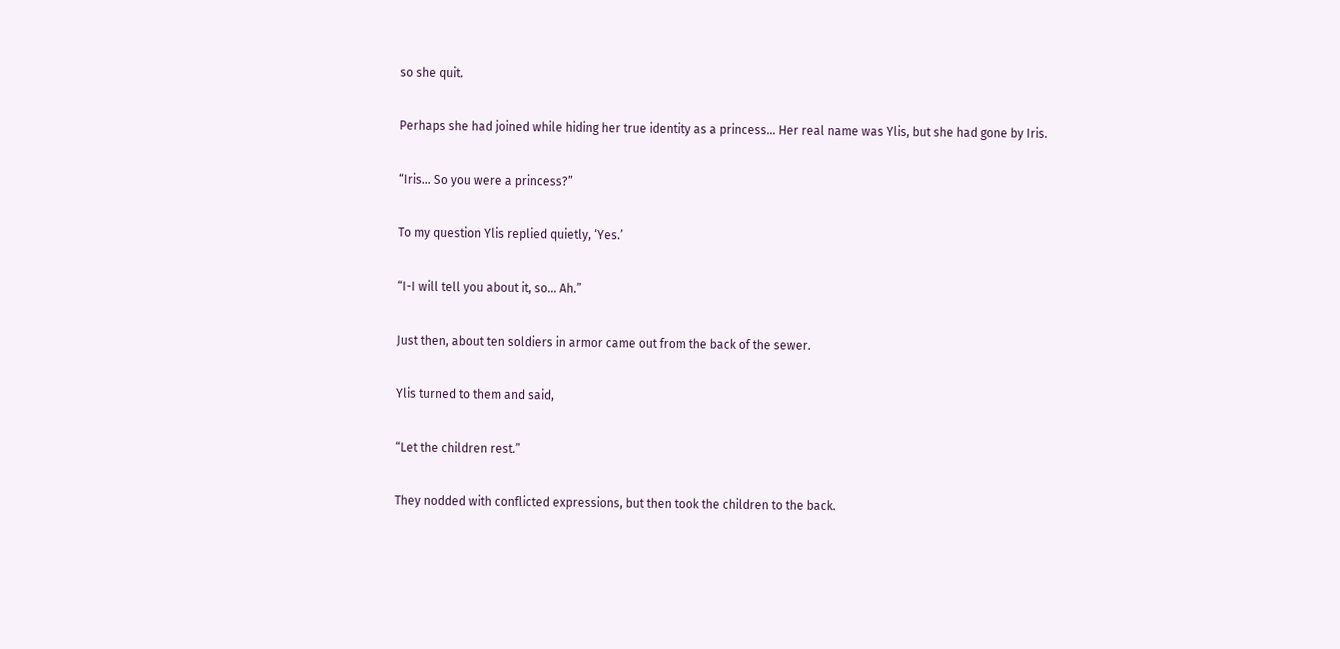so she quit.

Perhaps she had joined while hiding her true identity as a princess… Her real name was Ylis, but she had gone by Iris.

“Iris… So you were a princess?”

To my question Ylis replied quietly, ‘Yes.’

“I-I will tell you about it, so… Ah.”

Just then, about ten soldiers in armor came out from the back of the sewer.

Ylis turned to them and said,

“Let the children rest.”

They nodded with conflicted expressions, but then took the children to the back.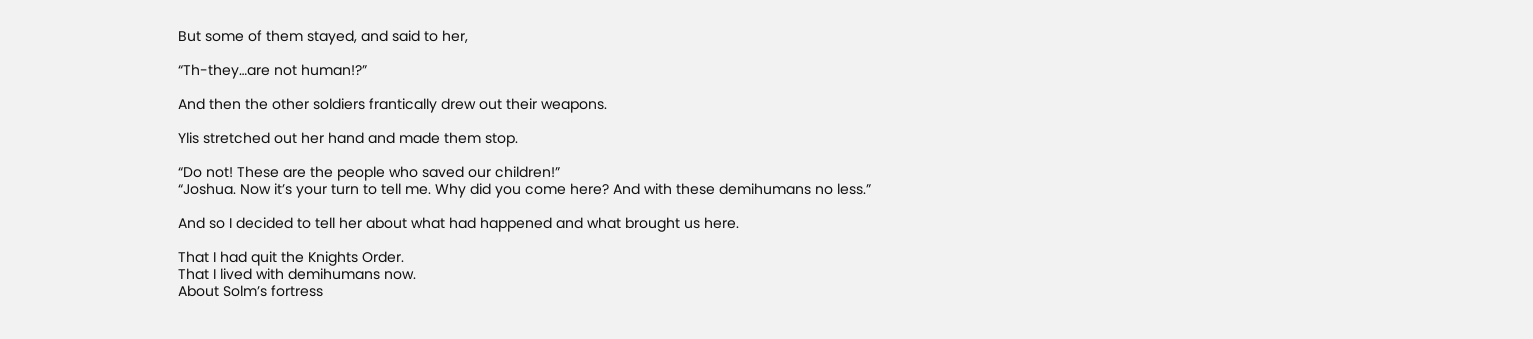But some of them stayed, and said to her,

“Th-they…are not human!?”

And then the other soldiers frantically drew out their weapons.

Ylis stretched out her hand and made them stop.

“Do not! These are the people who saved our children!”
“Joshua. Now it’s your turn to tell me. Why did you come here? And with these demihumans no less.”

And so I decided to tell her about what had happened and what brought us here.

That I had quit the Knights Order.
That I lived with demihumans now.
About Solm’s fortress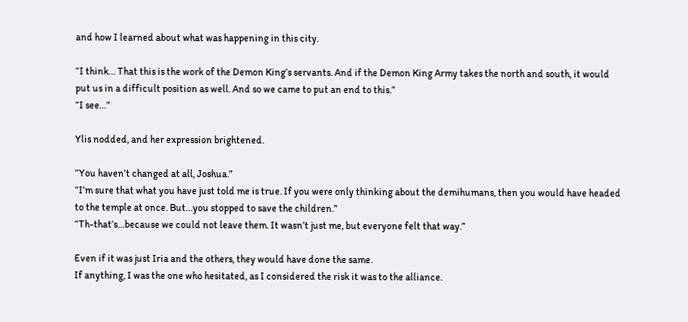and how I learned about what was happening in this city.

“I think… That this is the work of the Demon King’s servants. And if the Demon King Army takes the north and south, it would put us in a difficult position as well. And so we came to put an end to this.”
“I see…”

Ylis nodded, and her expression brightened.

“You haven’t changed at all, Joshua.”
“I’m sure that what you have just told me is true. If you were only thinking about the demihumans, then you would have headed to the temple at once. But…you stopped to save the children.”
“Th-that’s…because we could not leave them. It wasn’t just me, but everyone felt that way.”

Even if it was just Iria and the others, they would have done the same.
If anything, I was the one who hesitated, as I considered the risk it was to the alliance.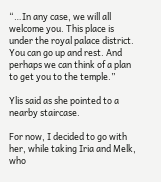“…In any case, we will all welcome you. This place is under the royal palace district. You can go up and rest. And perhaps we can think of a plan to get you to the temple.”

Ylis said as she pointed to a nearby staircase.

For now, I decided to go with her, while taking Iria and Melk, who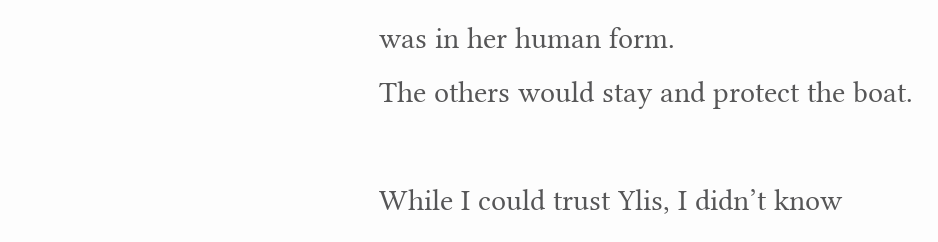was in her human form.
The others would stay and protect the boat.

While I could trust Ylis, I didn’t know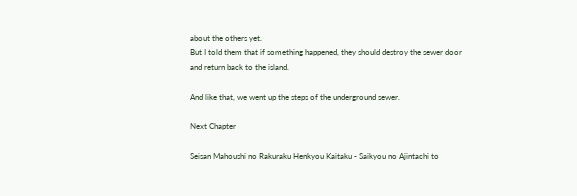about the others yet.
But I told them that if something happened, they should destroy the sewer door and return back to the island.

And like that, we went up the steps of the underground sewer.

Next Chapter

Seisan Mahoushi no Rakuraku Henkyou Kaitaku - Saikyou no Ajintachi to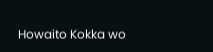Howaito Kokka wo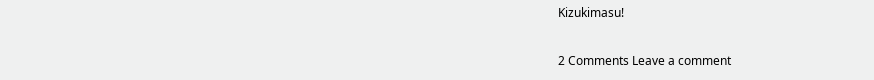Kizukimasu!

2 Comments Leave a comment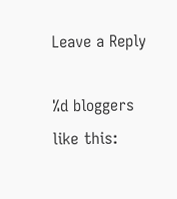Leave a Reply

%d bloggers like this: